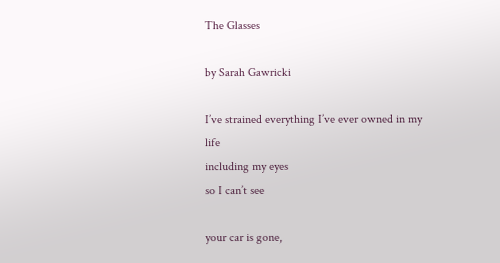The Glasses

by Sarah Gawricki

I’ve strained everything I’ve ever owned in my life
including my eyes
so I can’t see

your car is gone,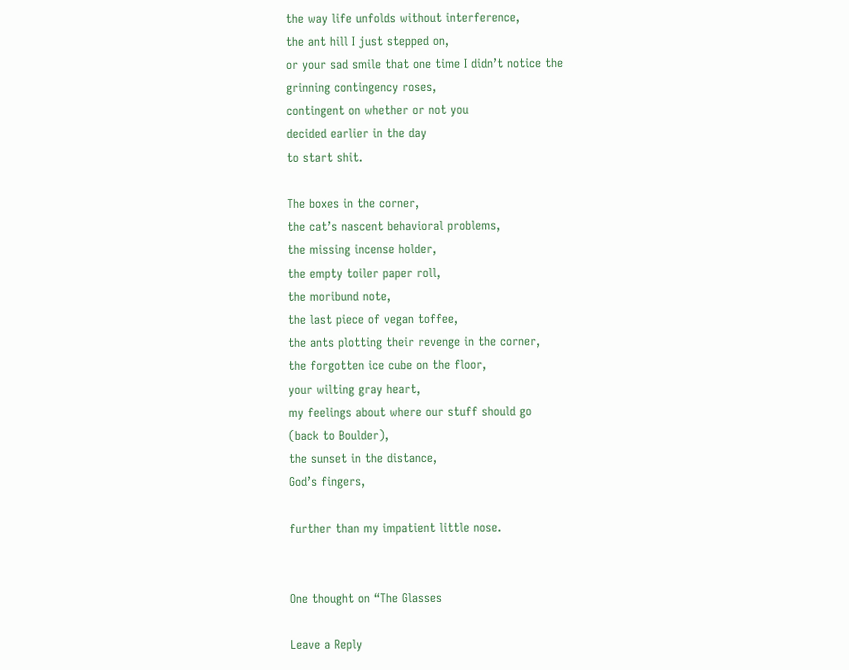the way life unfolds without interference,
the ant hill I just stepped on,
or your sad smile that one time I didn’t notice the
grinning contingency roses,
contingent on whether or not you
decided earlier in the day
to start shit.

The boxes in the corner,
the cat’s nascent behavioral problems,
the missing incense holder,
the empty toiler paper roll,
the moribund note,
the last piece of vegan toffee,
the ants plotting their revenge in the corner,
the forgotten ice cube on the floor,
your wilting gray heart,
my feelings about where our stuff should go
(back to Boulder),
the sunset in the distance,
God’s fingers,

further than my impatient little nose.


One thought on “The Glasses

Leave a Reply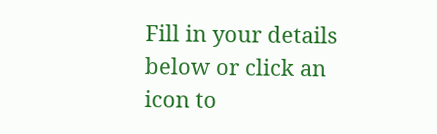Fill in your details below or click an icon to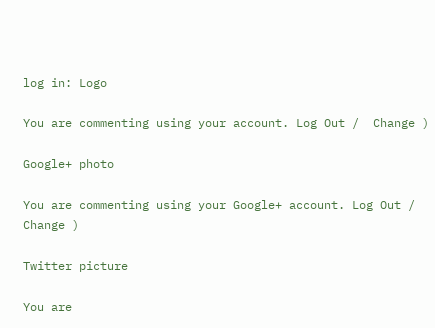log in: Logo

You are commenting using your account. Log Out /  Change )

Google+ photo

You are commenting using your Google+ account. Log Out /  Change )

Twitter picture

You are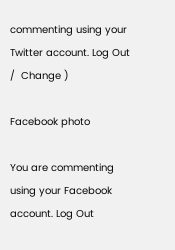commenting using your Twitter account. Log Out /  Change )

Facebook photo

You are commenting using your Facebook account. Log Out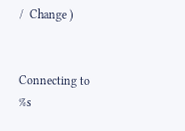/  Change )


Connecting to %s